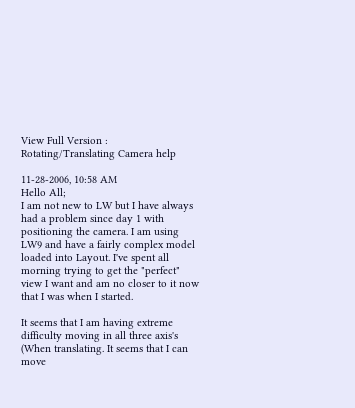View Full Version : Rotating/Translating Camera help

11-28-2006, 10:58 AM
Hello All;
I am not new to LW but I have always had a problem since day 1 with positioning the camera. I am using LW9 and have a fairly complex model loaded into Layout. I've spent all morning trying to get the "perfect" view I want and am no closer to it now that I was when I started.

It seems that I am having extreme difficulty moving in all three axis's (When translating. It seems that I can move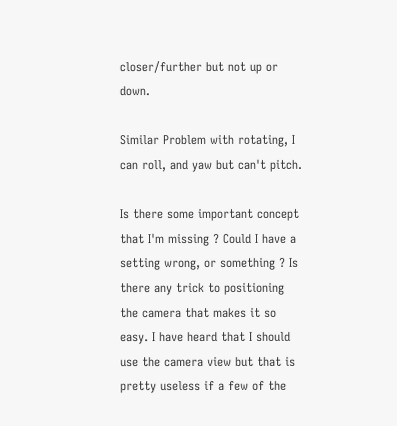closer/further but not up or down.

Similar Problem with rotating, I can roll, and yaw but can't pitch.

Is there some important concept that I'm missing ? Could I have a setting wrong, or something ? Is there any trick to positioning the camera that makes it so easy. I have heard that I should use the camera view but that is pretty useless if a few of the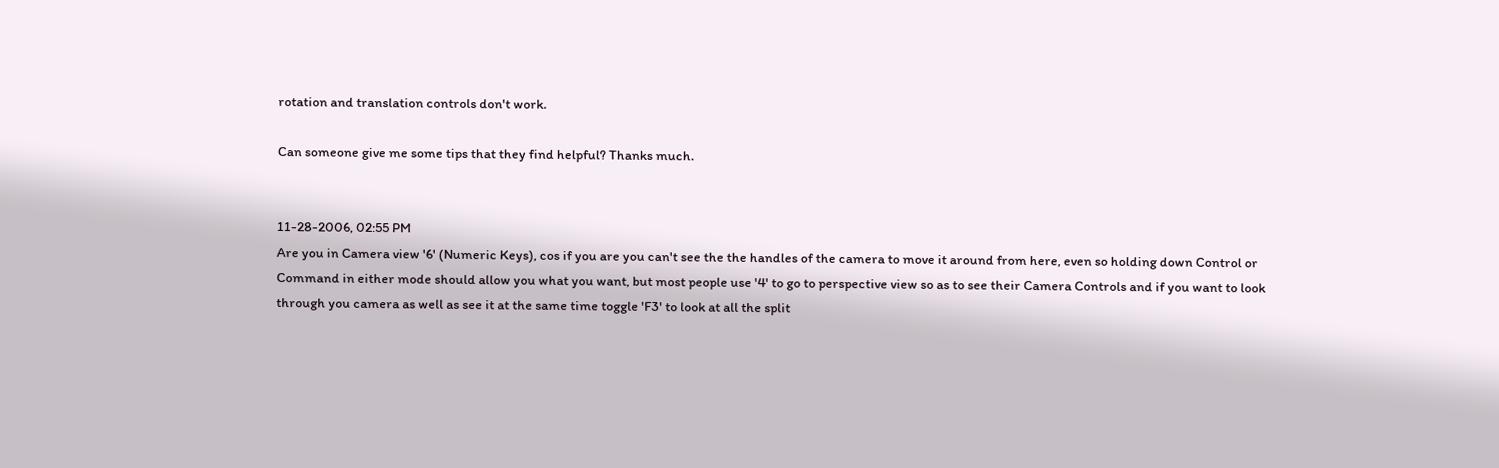rotation and translation controls don't work.

Can someone give me some tips that they find helpful? Thanks much.


11-28-2006, 02:55 PM
Are you in Camera view '6' (Numeric Keys), cos if you are you can't see the the handles of the camera to move it around from here, even so holding down Control or Command in either mode should allow you what you want, but most people use '4' to go to perspective view so as to see their Camera Controls and if you want to look through you camera as well as see it at the same time toggle 'F3' to look at all the split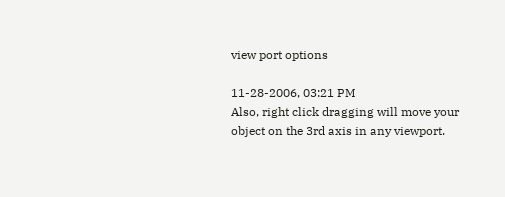view port options

11-28-2006, 03:21 PM
Also, right click dragging will move your object on the 3rd axis in any viewport.